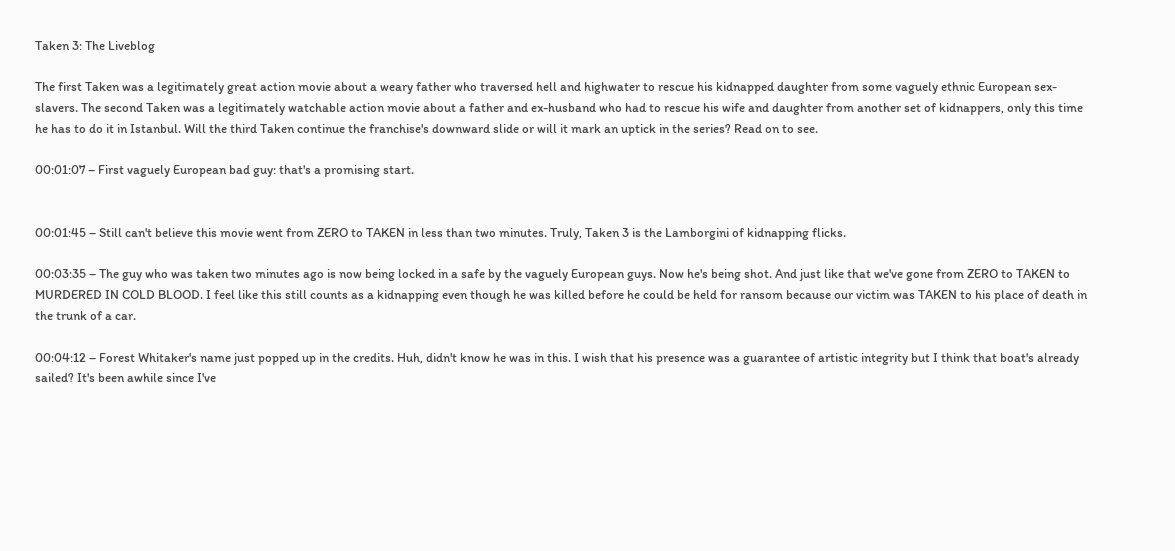Taken 3: The Liveblog

The first Taken was a legitimately great action movie about a weary father who traversed hell and highwater to rescue his kidnapped daughter from some vaguely ethnic European sex-slavers. The second Taken was a legitimately watchable action movie about a father and ex-husband who had to rescue his wife and daughter from another set of kidnappers, only this time he has to do it in Istanbul. Will the third Taken continue the franchise's downward slide or will it mark an uptick in the series? Read on to see.

00:01:07 – First vaguely European bad guy: that's a promising start.


00:01:45 – Still can't believe this movie went from ZERO to TAKEN in less than two minutes. Truly, Taken 3 is the Lamborgini of kidnapping flicks.

00:03:35 – The guy who was taken two minutes ago is now being locked in a safe by the vaguely European guys. Now he's being shot. And just like that we've gone from ZERO to TAKEN to MURDERED IN COLD BLOOD. I feel like this still counts as a kidnapping even though he was killed before he could be held for ransom because our victim was TAKEN to his place of death in the trunk of a car.

00:04:12 – Forest Whitaker's name just popped up in the credits. Huh, didn't know he was in this. I wish that his presence was a guarantee of artistic integrity but I think that boat's already sailed? It's been awhile since I've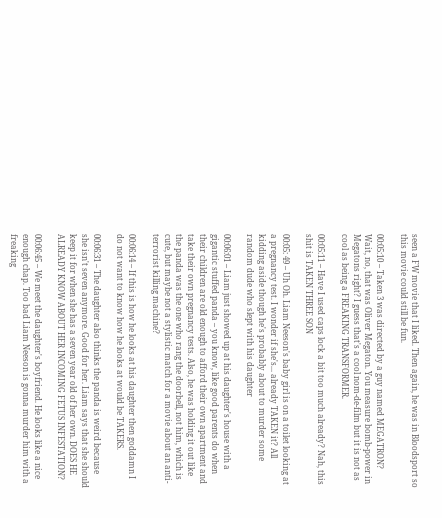seen a FW movie that I liked. Then again, he was in Bloodsport so this movie could still be fun.

00:05:10 – Taken 3 was directed by a guy named MEGATRON? Wait, no, that was Oliver Megaton. You measure bomb-power in Megatons right? I guess that's a cool nom-de-film but it is not as cool as being a FREAKING TRANSFORMER.

00:05:11 – Have I used caps lock a bit too much already? Nah, this shit is TAKEN THREE SON

00:05: 49 – Uh Oh. Liam Neeson's baby girl is on a toilet looking at a pregnancy test. I wonder if she's... already TAKEN it? All kidding aside though he's probably about to murder some random dude who slept with his daughter

00:06:01 – Liam just showed up at his daughter's house with a gigantic stuffed panda – you know, like good parents do when their children are old enough to afford their own apartment and take their own pregnancy tests. Also, he was holding it out like the panda was the one who rang the doorbell, not him, which is cute, but maybe not a stylistic match for a movie about an anti-terrorist killing machine?

00:06:14 – If this is how he looks at his daughter then goddamn I do not want to know how he looks at would be TAKERS.

00:06:31 – The daughter also thinks the panda is weird because she isn't seven anymore. Good for her. Liam says that she should keep it for when she has a seven year old of her own. DOES HE ALREADY KNOW ABOUT HER INCOMING FETUS INFESTATION?

00:06:45 – We meet the daughter's boyfriend. He looks like a nice enough chap. Too bad Liam Neeson is gonna murder him with a freaking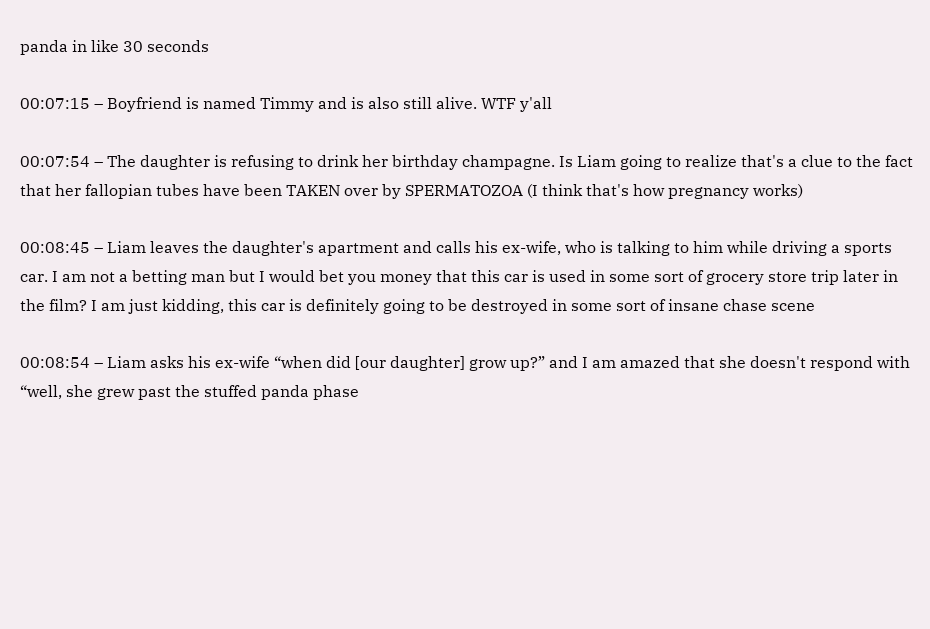panda in like 30 seconds

00:07:15 – Boyfriend is named Timmy and is also still alive. WTF y'all

00:07:54 – The daughter is refusing to drink her birthday champagne. Is Liam going to realize that's a clue to the fact that her fallopian tubes have been TAKEN over by SPERMATOZOA (I think that's how pregnancy works)

00:08:45 – Liam leaves the daughter's apartment and calls his ex-wife, who is talking to him while driving a sports car. I am not a betting man but I would bet you money that this car is used in some sort of grocery store trip later in the film? I am just kidding, this car is definitely going to be destroyed in some sort of insane chase scene

00:08:54 – Liam asks his ex-wife “when did [our daughter] grow up?” and I am amazed that she doesn't respond with “well, she grew past the stuffed panda phase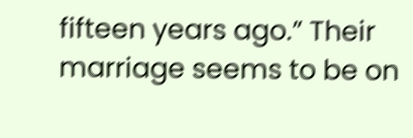fifteen years ago.” Their marriage seems to be on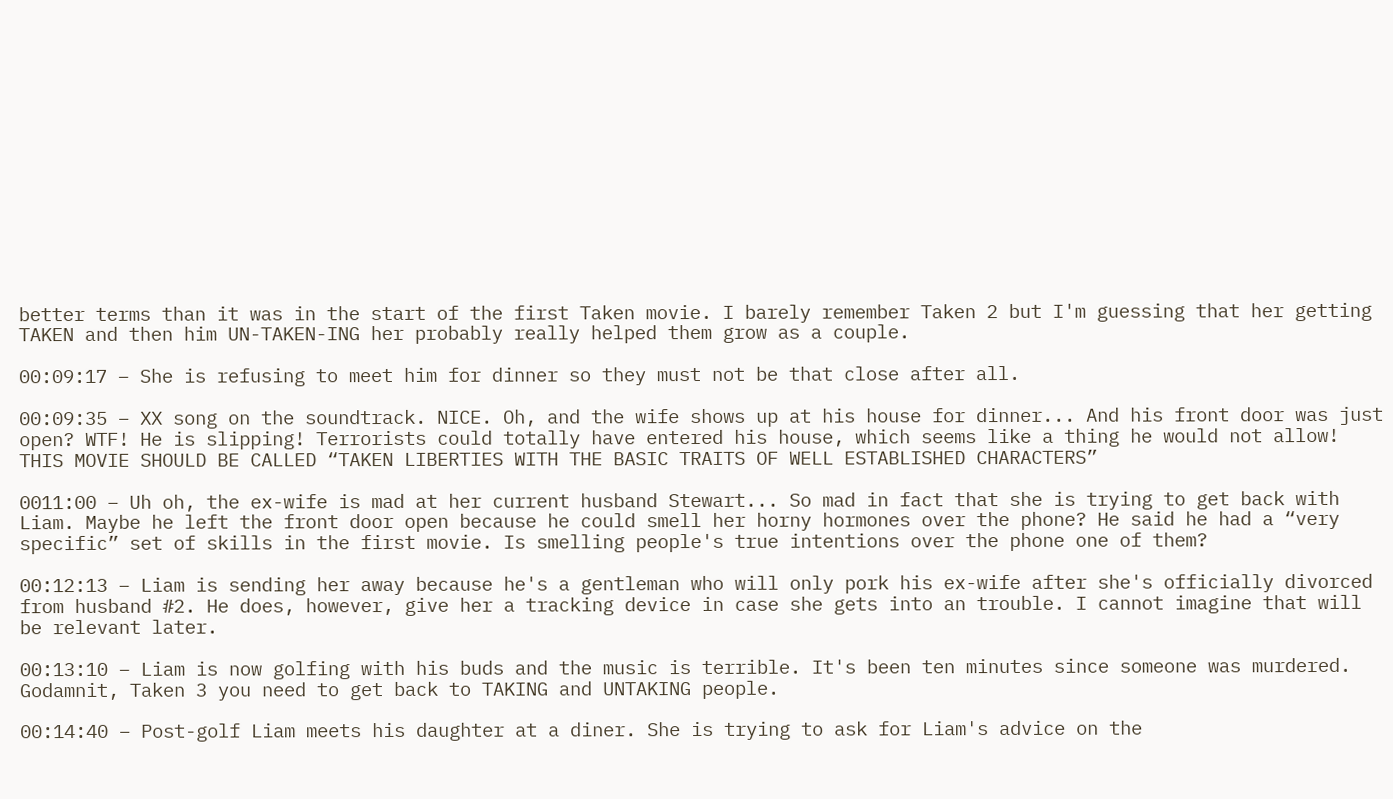better terms than it was in the start of the first Taken movie. I barely remember Taken 2 but I'm guessing that her getting TAKEN and then him UN-TAKEN-ING her probably really helped them grow as a couple.

00:09:17 – She is refusing to meet him for dinner so they must not be that close after all.

00:09:35 – XX song on the soundtrack. NICE. Oh, and the wife shows up at his house for dinner... And his front door was just open? WTF! He is slipping! Terrorists could totally have entered his house, which seems like a thing he would not allow! THIS MOVIE SHOULD BE CALLED “TAKEN LIBERTIES WITH THE BASIC TRAITS OF WELL ESTABLISHED CHARACTERS”

0011:00 – Uh oh, the ex-wife is mad at her current husband Stewart... So mad in fact that she is trying to get back with Liam. Maybe he left the front door open because he could smell her horny hormones over the phone? He said he had a “very specific” set of skills in the first movie. Is smelling people's true intentions over the phone one of them?

00:12:13 – Liam is sending her away because he's a gentleman who will only pork his ex-wife after she's officially divorced from husband #2. He does, however, give her a tracking device in case she gets into an trouble. I cannot imagine that will be relevant later.

00:13:10 – Liam is now golfing with his buds and the music is terrible. It's been ten minutes since someone was murdered. Godamnit, Taken 3 you need to get back to TAKING and UNTAKING people.

00:14:40 – Post-golf Liam meets his daughter at a diner. She is trying to ask for Liam's advice on the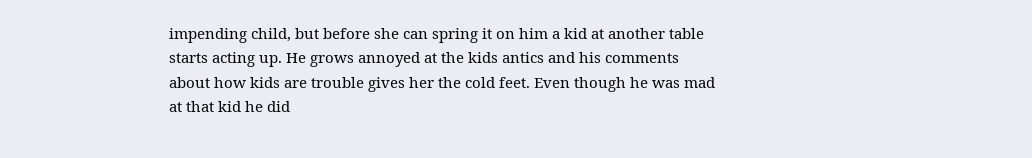impending child, but before she can spring it on him a kid at another table starts acting up. He grows annoyed at the kids antics and his comments about how kids are trouble gives her the cold feet. Even though he was mad at that kid he did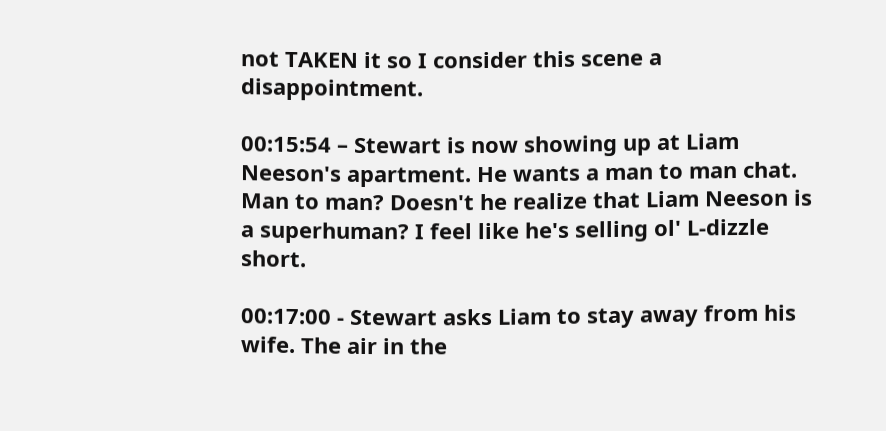not TAKEN it so I consider this scene a disappointment.

00:15:54 – Stewart is now showing up at Liam Neeson's apartment. He wants a man to man chat. Man to man? Doesn't he realize that Liam Neeson is a superhuman? I feel like he's selling ol' L-dizzle short.

00:17:00 - Stewart asks Liam to stay away from his wife. The air in the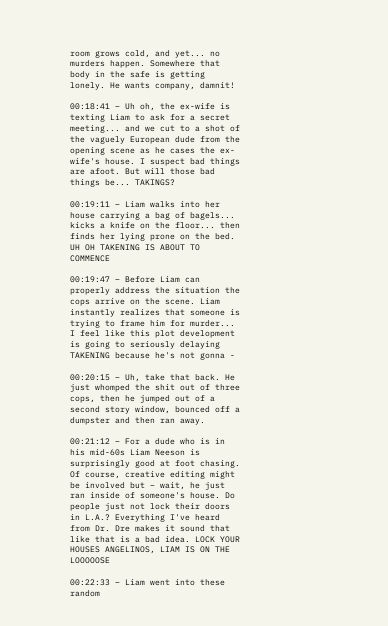room grows cold, and yet... no murders happen. Somewhere that body in the safe is getting lonely. He wants company, damnit!

00:18:41 – Uh oh, the ex-wife is texting Liam to ask for a secret meeting... and we cut to a shot of the vaguely European dude from the opening scene as he cases the ex-wife's house. I suspect bad things are afoot. But will those bad things be... TAKINGS?

00:19:11 – Liam walks into her house carrying a bag of bagels... kicks a knife on the floor... then finds her lying prone on the bed. UH OH TAKENING IS ABOUT TO COMMENCE

00:19:47 – Before Liam can properly address the situation the cops arrive on the scene. Liam instantly realizes that someone is trying to frame him for murder... I feel like this plot development is going to seriously delaying TAKENING because he's not gonna -

00:20:15 – Uh, take that back. He just whomped the shit out of three cops, then he jumped out of a second story window, bounced off a dumpster and then ran away.

00:21:12 – For a dude who is in his mid-60s Liam Neeson is surprisingly good at foot chasing. Of course, creative editing might be involved but – wait, he just ran inside of someone's house. Do people just not lock their doors in L.A.? Everything I've heard from Dr. Dre makes it sound that like that is a bad idea. LOCK YOUR HOUSES ANGELINOS, LIAM IS ON THE LOOOOOSE

00:22:33 – Liam went into these random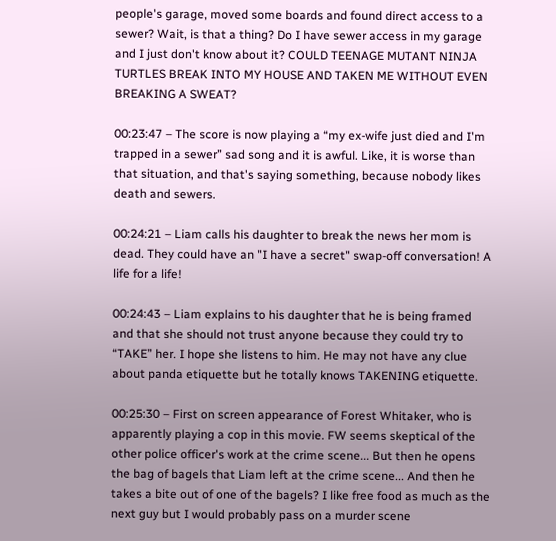people's garage, moved some boards and found direct access to a sewer? Wait, is that a thing? Do I have sewer access in my garage and I just don't know about it? COULD TEENAGE MUTANT NINJA TURTLES BREAK INTO MY HOUSE AND TAKEN ME WITHOUT EVEN BREAKING A SWEAT?

00:23:47 – The score is now playing a “my ex-wife just died and I'm trapped in a sewer” sad song and it is awful. Like, it is worse than that situation, and that's saying something, because nobody likes death and sewers.

00:24:21 – Liam calls his daughter to break the news her mom is dead. They could have an "I have a secret" swap-off conversation! A life for a life!

00:24:43 – Liam explains to his daughter that he is being framed and that she should not trust anyone because they could try to “TAKE” her. I hope she listens to him. He may not have any clue about panda etiquette but he totally knows TAKENING etiquette.

00:25:30 – First on screen appearance of Forest Whitaker, who is apparently playing a cop in this movie. FW seems skeptical of the other police officer's work at the crime scene... But then he opens the bag of bagels that Liam left at the crime scene... And then he takes a bite out of one of the bagels? I like free food as much as the next guy but I would probably pass on a murder scene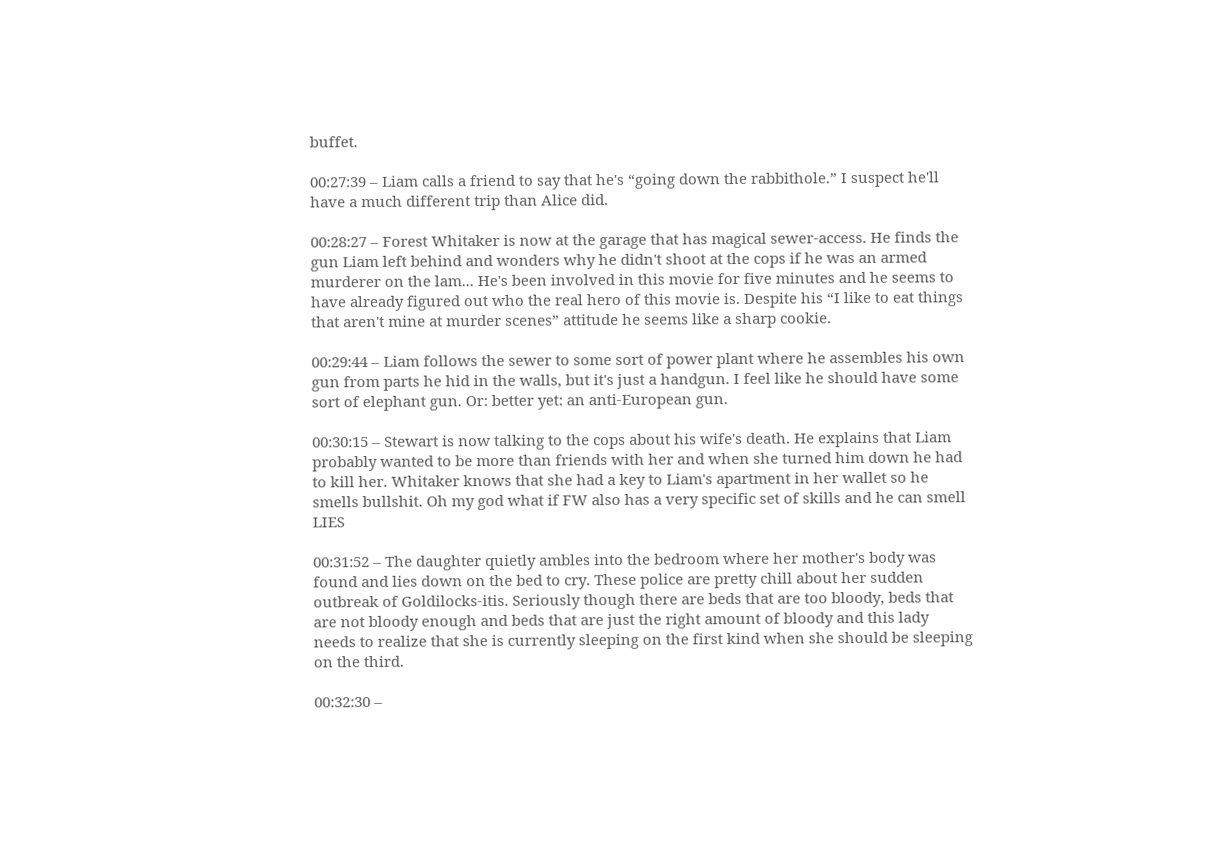buffet.

00:27:39 – Liam calls a friend to say that he's “going down the rabbithole.” I suspect he'll have a much different trip than Alice did.

00:28:27 – Forest Whitaker is now at the garage that has magical sewer-access. He finds the gun Liam left behind and wonders why he didn't shoot at the cops if he was an armed murderer on the lam... He's been involved in this movie for five minutes and he seems to have already figured out who the real hero of this movie is. Despite his “I like to eat things that aren't mine at murder scenes” attitude he seems like a sharp cookie.

00:29:44 – Liam follows the sewer to some sort of power plant where he assembles his own gun from parts he hid in the walls, but it's just a handgun. I feel like he should have some sort of elephant gun. Or: better yet: an anti-European gun.

00:30:15 – Stewart is now talking to the cops about his wife's death. He explains that Liam probably wanted to be more than friends with her and when she turned him down he had to kill her. Whitaker knows that she had a key to Liam's apartment in her wallet so he smells bullshit. Oh my god what if FW also has a very specific set of skills and he can smell LIES

00:31:52 – The daughter quietly ambles into the bedroom where her mother's body was found and lies down on the bed to cry. These police are pretty chill about her sudden outbreak of Goldilocks-itis. Seriously though there are beds that are too bloody, beds that are not bloody enough and beds that are just the right amount of bloody and this lady needs to realize that she is currently sleeping on the first kind when she should be sleeping on the third.

00:32:30 –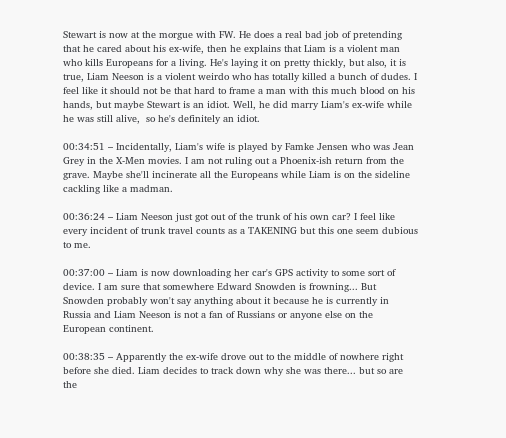Stewart is now at the morgue with FW. He does a real bad job of pretending that he cared about his ex-wife, then he explains that Liam is a violent man who kills Europeans for a living. He's laying it on pretty thickly, but also, it is true, Liam Neeson is a violent weirdo who has totally killed a bunch of dudes. I feel like it should not be that hard to frame a man with this much blood on his hands, but maybe Stewart is an idiot. Well, he did marry Liam's ex-wife while he was still alive,  so he's definitely an idiot.

00:34:51 – Incidentally, Liam's wife is played by Famke Jensen who was Jean Grey in the X-Men movies. I am not ruling out a Phoenix-ish return from the grave. Maybe she'll incinerate all the Europeans while Liam is on the sideline cackling like a madman.

00:36:24 – Liam Neeson just got out of the trunk of his own car? I feel like every incident of trunk travel counts as a TAKENING but this one seem dubious to me.

00:37:00 – Liam is now downloading her car's GPS activity to some sort of device. I am sure that somewhere Edward Snowden is frowning... But Snowden probably won't say anything about it because he is currently in Russia and Liam Neeson is not a fan of Russians or anyone else on the European continent.

00:38:35 – Apparently the ex-wife drove out to the middle of nowhere right before she died. Liam decides to track down why she was there... but so are the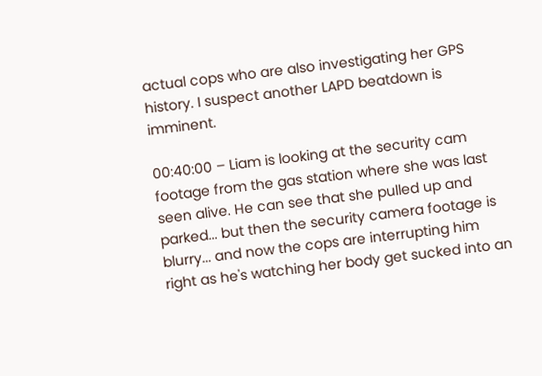actual cops who are also investigating her GPS history. I suspect another LAPD beatdown is imminent.

00:40:00 – Liam is looking at the security cam footage from the gas station where she was last seen alive. He can see that she pulled up and parked... but then the security camera footage is blurry... and now the cops are interrupting him right as he's watching her body get sucked into an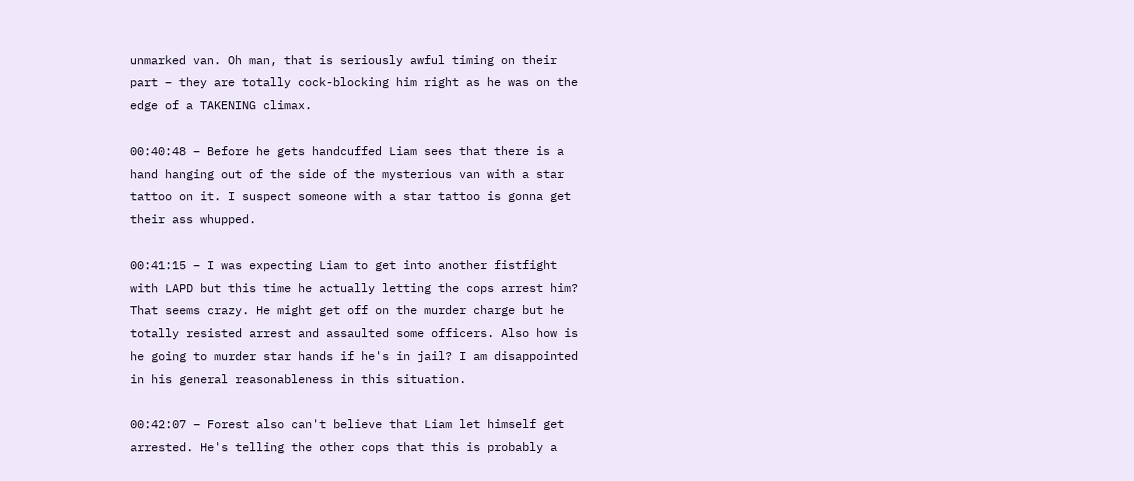unmarked van. Oh man, that is seriously awful timing on their part – they are totally cock-blocking him right as he was on the edge of a TAKENING climax.

00:40:48 – Before he gets handcuffed Liam sees that there is a hand hanging out of the side of the mysterious van with a star tattoo on it. I suspect someone with a star tattoo is gonna get their ass whupped.

00:41:15 – I was expecting Liam to get into another fistfight with LAPD but this time he actually letting the cops arrest him? That seems crazy. He might get off on the murder charge but he totally resisted arrest and assaulted some officers. Also how is he going to murder star hands if he's in jail? I am disappointed in his general reasonableness in this situation.

00:42:07 – Forest also can't believe that Liam let himself get arrested. He's telling the other cops that this is probably a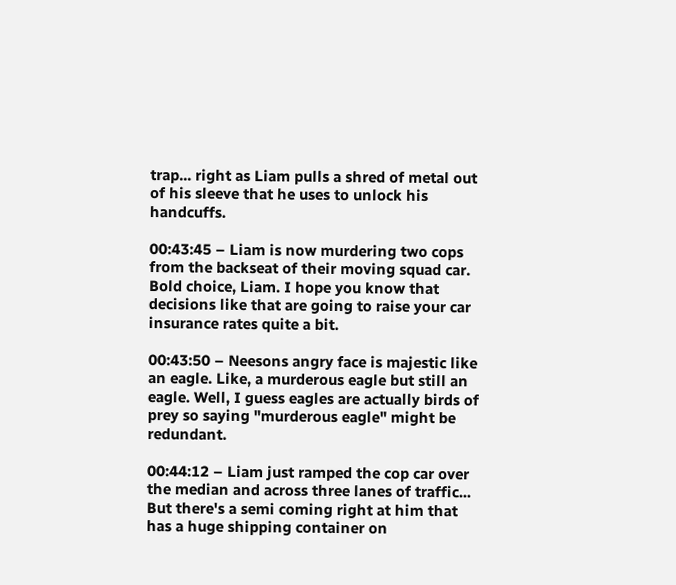trap... right as Liam pulls a shred of metal out of his sleeve that he uses to unlock his handcuffs.

00:43:45 – Liam is now murdering two cops from the backseat of their moving squad car. Bold choice, Liam. I hope you know that decisions like that are going to raise your car insurance rates quite a bit.

00:43:50 – Neesons angry face is majestic like an eagle. Like, a murderous eagle but still an eagle. Well, I guess eagles are actually birds of prey so saying "murderous eagle" might be redundant.

00:44:12 – Liam just ramped the cop car over the median and across three lanes of traffic... But there's a semi coming right at him that has a huge shipping container on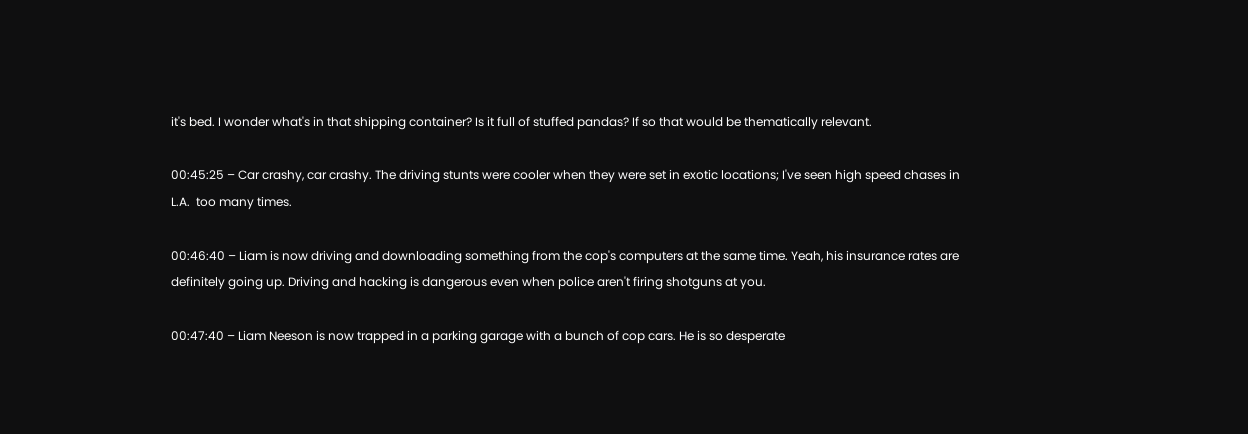it's bed. I wonder what's in that shipping container? Is it full of stuffed pandas? If so that would be thematically relevant.

00:45:25 – Car crashy, car crashy. The driving stunts were cooler when they were set in exotic locations; I've seen high speed chases in L.A.  too many times.

00:46:40 – Liam is now driving and downloading something from the cop's computers at the same time. Yeah, his insurance rates are definitely going up. Driving and hacking is dangerous even when police aren't firing shotguns at you.

00:47:40 – Liam Neeson is now trapped in a parking garage with a bunch of cop cars. He is so desperate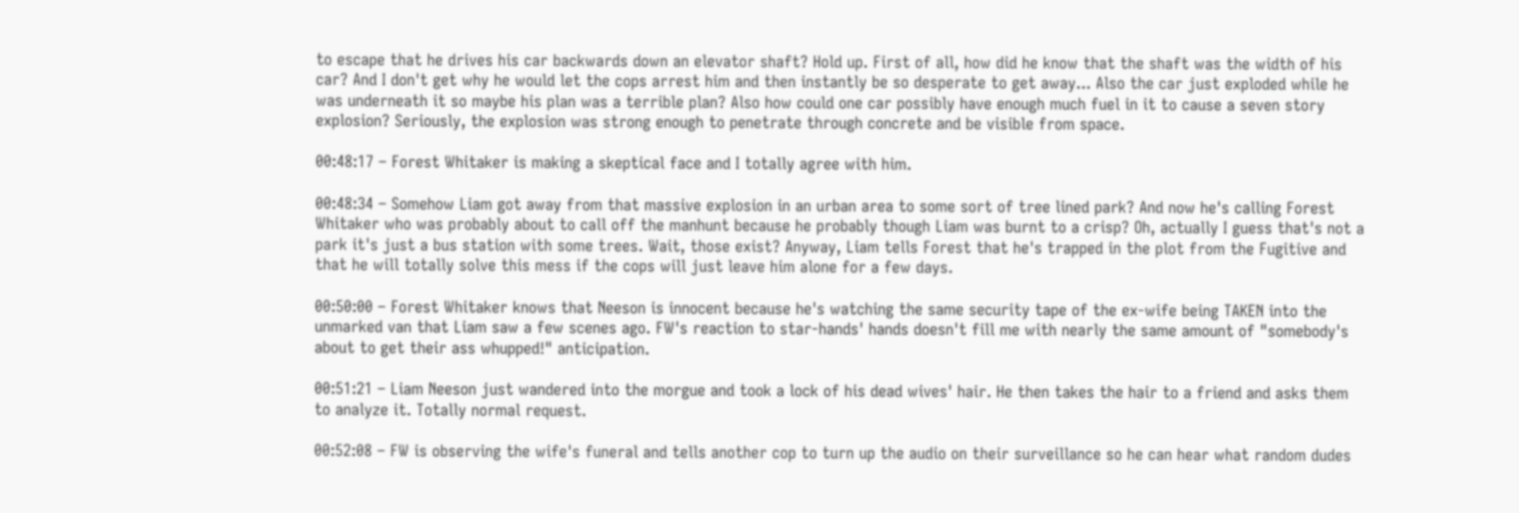to escape that he drives his car backwards down an elevator shaft? Hold up. First of all, how did he know that the shaft was the width of his car? And I don't get why he would let the cops arrest him and then instantly be so desperate to get away... Also the car just exploded while he was underneath it so maybe his plan was a terrible plan? Also how could one car possibly have enough much fuel in it to cause a seven story explosion? Seriously, the explosion was strong enough to penetrate through concrete and be visible from space.

00:48:17 – Forest Whitaker is making a skeptical face and I totally agree with him.

00:48:34 – Somehow Liam got away from that massive explosion in an urban area to some sort of tree lined park? And now he's calling Forest Whitaker who was probably about to call off the manhunt because he probably though Liam was burnt to a crisp? Oh, actually I guess that's not a park it's just a bus station with some trees. Wait, those exist? Anyway, Liam tells Forest that he's trapped in the plot from the Fugitive and that he will totally solve this mess if the cops will just leave him alone for a few days.

00:50:00 – Forest Whitaker knows that Neeson is innocent because he's watching the same security tape of the ex-wife being TAKEN into the unmarked van that Liam saw a few scenes ago. FW's reaction to star-hands' hands doesn't fill me with nearly the same amount of "somebody's about to get their ass whupped!" anticipation.

00:51:21 – Liam Neeson just wandered into the morgue and took a lock of his dead wives' hair. He then takes the hair to a friend and asks them to analyze it. Totally normal request.

00:52:08 – FW is observing the wife's funeral and tells another cop to turn up the audio on their surveillance so he can hear what random dudes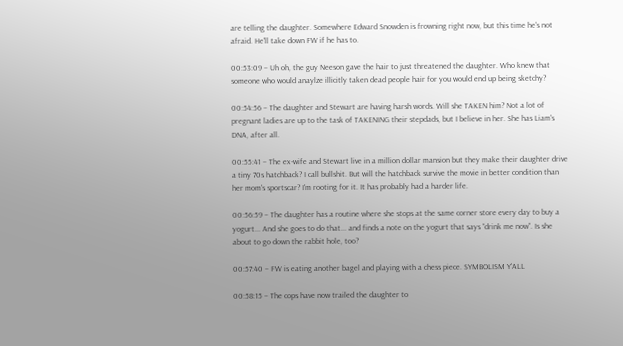are telling the daughter. Somewhere Edward Snowden is frowning right now, but this time he's not afraid. He'll take down FW if he has to.

00:53:09 – Uh oh, the guy Neeson gave the hair to just threatened the daughter. Who knew that someone who would anaylze illicitly taken dead people hair for you would end up being sketchy?

00:54:56 – The daughter and Stewart are having harsh words. Will she TAKEN him? Not a lot of pregnant ladies are up to the task of TAKENING their stepdads, but I believe in her. She has Liam's DNA, after all.

00:55:41 – The ex-wife and Stewart live in a million dollar mansion but they make their daughter drive a tiny 70s hatchback? I call bullshit. But will the hatchback survive the movie in better condition than her mom's sportscar? I'm rooting for it. It has probably had a harder life.

00:56:59 – The daughter has a routine where she stops at the same corner store every day to buy a yogurt... And she goes to do that... and finds a note on the yogurt that says “drink me now”. Is she about to go down the rabbit hole, too?

00:57:40 – FW is eating another bagel and playing with a chess piece. SYMBOLISM Y'ALL

00:58:15 – The cops have now trailed the daughter to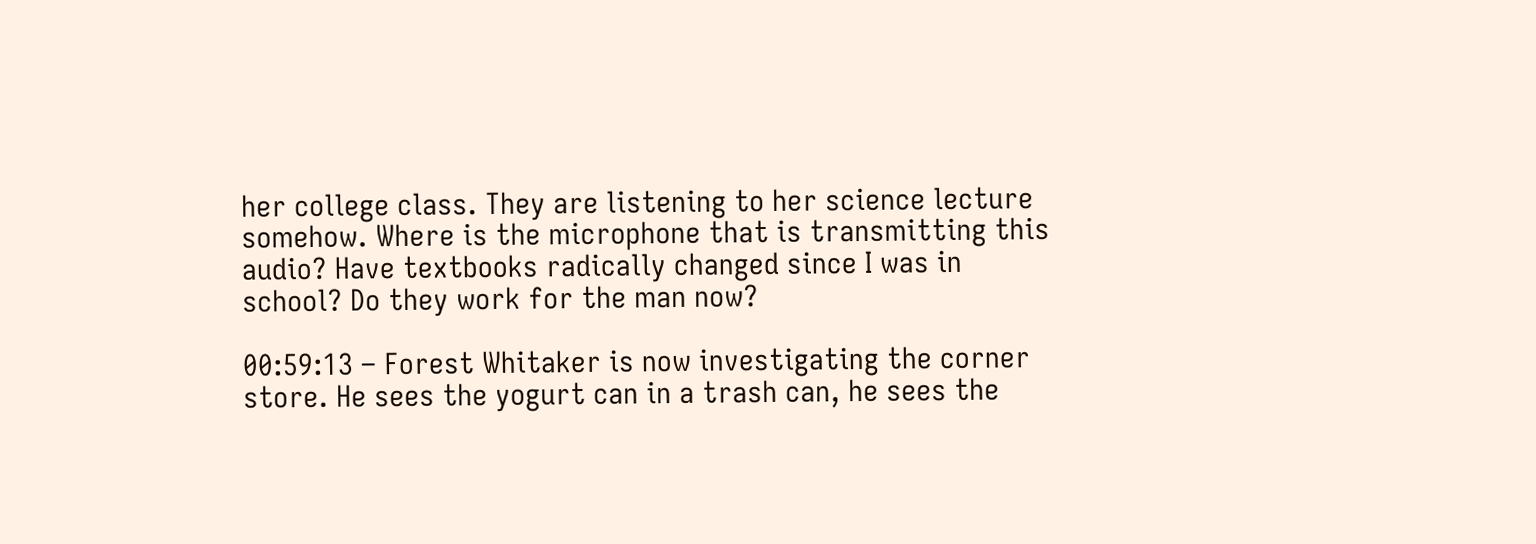her college class. They are listening to her science lecture somehow. Where is the microphone that is transmitting this audio? Have textbooks radically changed since I was in school? Do they work for the man now?

00:59:13 – Forest Whitaker is now investigating the corner store. He sees the yogurt can in a trash can, he sees the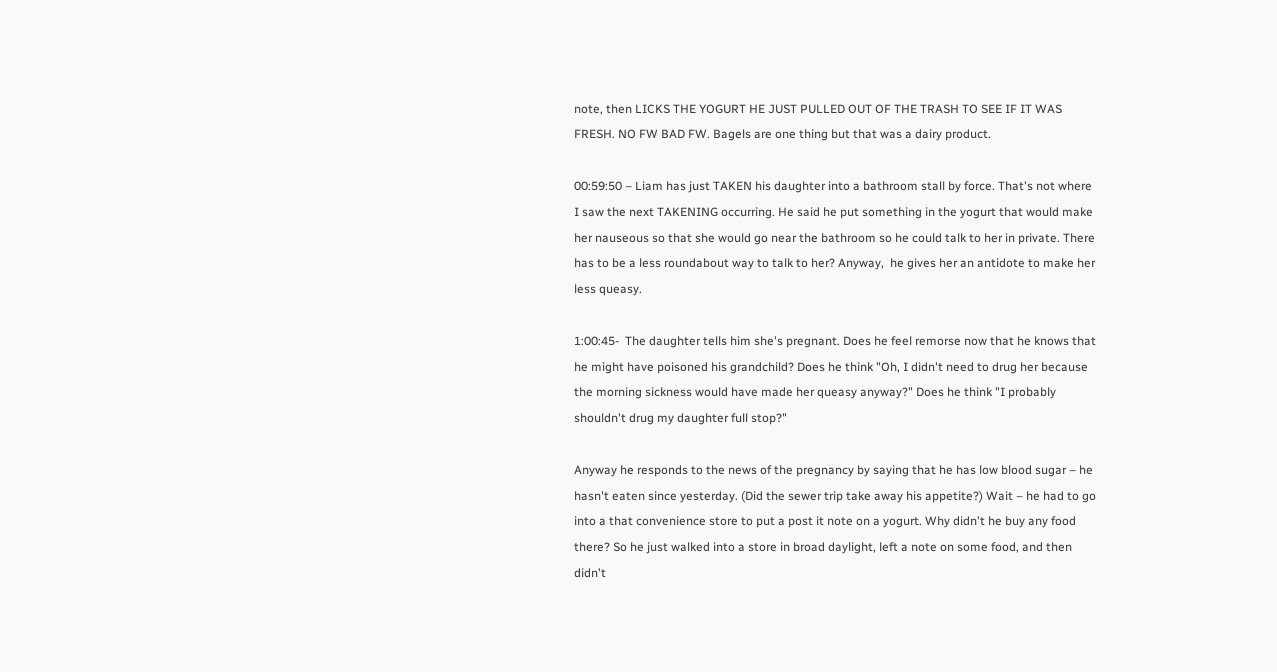note, then LICKS THE YOGURT HE JUST PULLED OUT OF THE TRASH TO SEE IF IT WAS FRESH. NO FW BAD FW. Bagels are one thing but that was a dairy product.

00:59:50 – Liam has just TAKEN his daughter into a bathroom stall by force. That's not where I saw the next TAKENING occurring. He said he put something in the yogurt that would make her nauseous so that she would go near the bathroom so he could talk to her in private. There has to be a less roundabout way to talk to her? Anyway,  he gives her an antidote to make her less queasy.

1:00:45-  The daughter tells him she's pregnant. Does he feel remorse now that he knows that he might have poisoned his grandchild? Does he think "Oh, I didn't need to drug her because the morning sickness would have made her queasy anyway?" Does he think "I probably shouldn't drug my daughter full stop?"

Anyway he responds to the news of the pregnancy by saying that he has low blood sugar – he hasn't eaten since yesterday. (Did the sewer trip take away his appetite?) Wait – he had to go into a that convenience store to put a post it note on a yogurt. Why didn't he buy any food there? So he just walked into a store in broad daylight, left a note on some food, and then didn't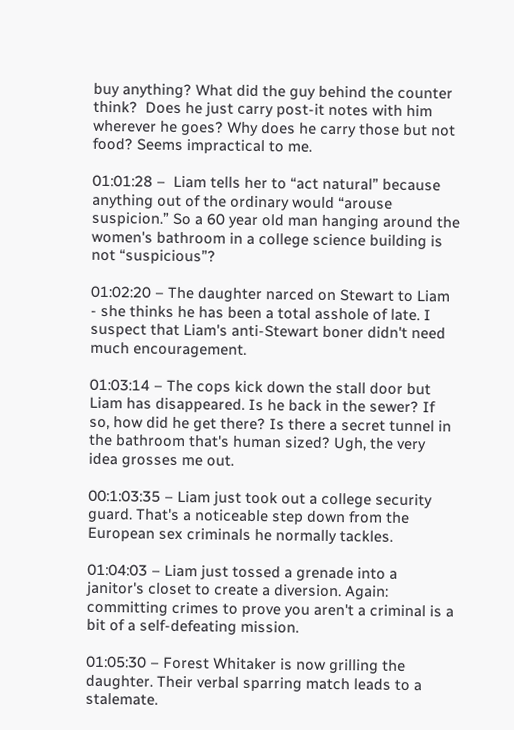buy anything? What did the guy behind the counter think?  Does he just carry post-it notes with him wherever he goes? Why does he carry those but not food? Seems impractical to me.

01:01:28 –  Liam tells her to “act natural” because anything out of the ordinary would “arouse suspicion.” So a 60 year old man hanging around the women's bathroom in a college science building is not “suspicious”?

01:02:20 – The daughter narced on Stewart to Liam - she thinks he has been a total asshole of late. I suspect that Liam's anti-Stewart boner didn't need much encouragement.

01:03:14 – The cops kick down the stall door but Liam has disappeared. Is he back in the sewer? If so, how did he get there? Is there a secret tunnel in the bathroom that's human sized? Ugh, the very idea grosses me out.

00:1:03:35 – Liam just took out a college security guard. That's a noticeable step down from the European sex criminals he normally tackles.

01:04:03 – Liam just tossed a grenade into a janitor's closet to create a diversion. Again: committing crimes to prove you aren't a criminal is a bit of a self-defeating mission.

01:05:30 – Forest Whitaker is now grilling the daughter. Their verbal sparring match leads to a stalemate.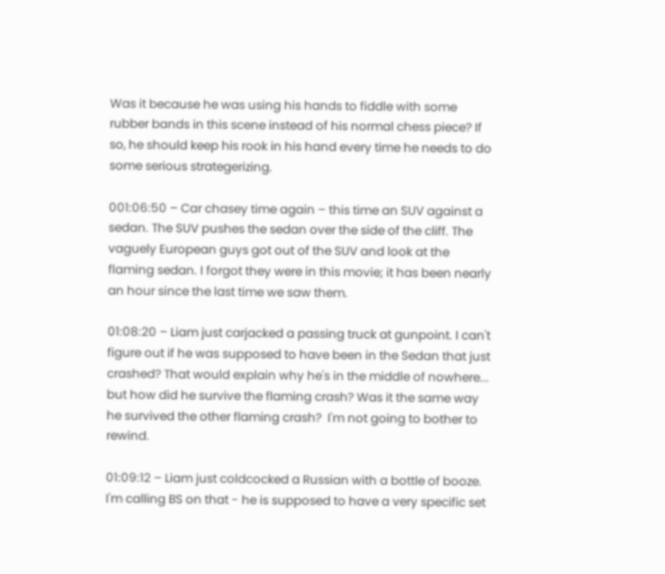Was it because he was using his hands to fiddle with some rubber bands in this scene instead of his normal chess piece? If so, he should keep his rook in his hand every time he needs to do some serious strategerizing.

001:06:50 – Car chasey time again – this time an SUV against a sedan. The SUV pushes the sedan over the side of the cliff. The vaguely European guys got out of the SUV and look at the flaming sedan. I forgot they were in this movie; it has been nearly an hour since the last time we saw them.

01:08:20 – Liam just carjacked a passing truck at gunpoint. I can't figure out if he was supposed to have been in the Sedan that just crashed? That would explain why he's in the middle of nowhere... but how did he survive the flaming crash? Was it the same way he survived the other flaming crash?  I'm not going to bother to rewind.

01:09:12 – Liam just coldcocked a Russian with a bottle of booze. I'm calling BS on that - he is supposed to have a very specific set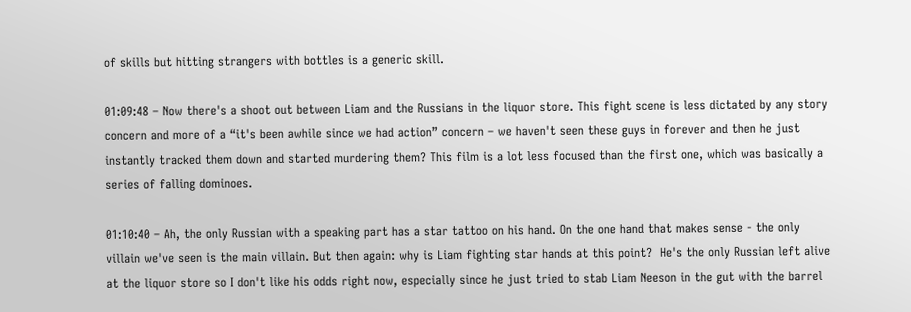of skills but hitting strangers with bottles is a generic skill.

01:09:48 – Now there's a shoot out between Liam and the Russians in the liquor store. This fight scene is less dictated by any story concern and more of a “it's been awhile since we had action” concern – we haven't seen these guys in forever and then he just instantly tracked them down and started murdering them? This film is a lot less focused than the first one, which was basically a series of falling dominoes.

01:10:40 – Ah, the only Russian with a speaking part has a star tattoo on his hand. On the one hand that makes sense - the only villain we've seen is the main villain. But then again: why is Liam fighting star hands at this point?  He's the only Russian left alive at the liquor store so I don't like his odds right now, especially since he just tried to stab Liam Neeson in the gut with the barrel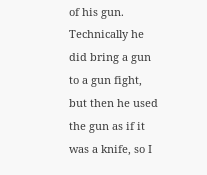of his gun. Technically he did bring a gun to a gun fight, but then he used the gun as if it was a knife, so I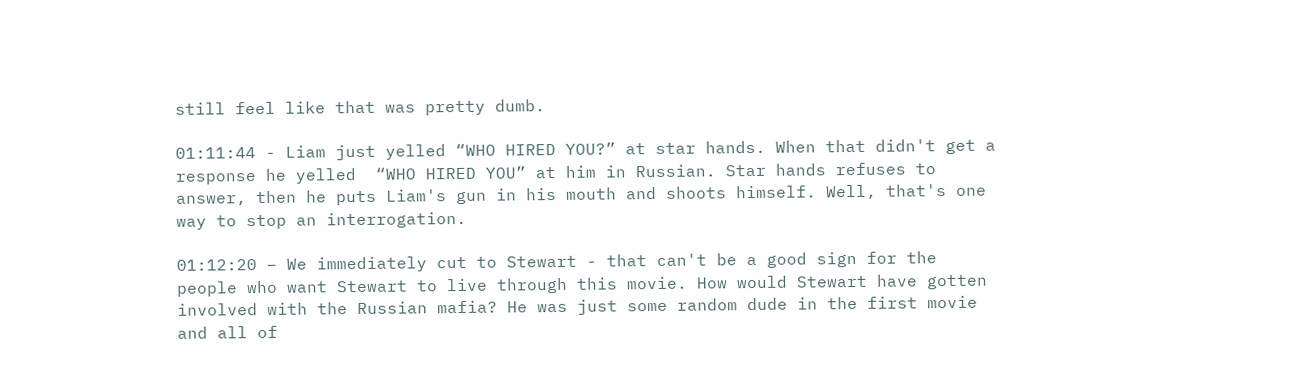still feel like that was pretty dumb.

01:11:44 - Liam just yelled “WHO HIRED YOU?” at star hands. When that didn't get a response he yelled  “WHO HIRED YOU” at him in Russian. Star hands refuses to answer, then he puts Liam's gun in his mouth and shoots himself. Well, that's one way to stop an interrogation.

01:12:20 – We immediately cut to Stewart - that can't be a good sign for the people who want Stewart to live through this movie. How would Stewart have gotten involved with the Russian mafia? He was just some random dude in the first movie and all of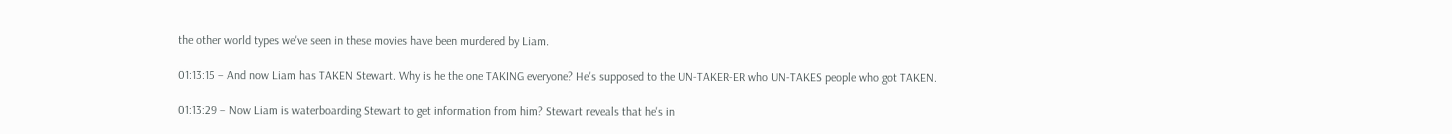the other world types we've seen in these movies have been murdered by Liam.

01:13:15 – And now Liam has TAKEN Stewart. Why is he the one TAKING everyone? He's supposed to the UN-TAKER-ER who UN-TAKES people who got TAKEN.

01:13:29 – Now Liam is waterboarding Stewart to get information from him? Stewart reveals that he's in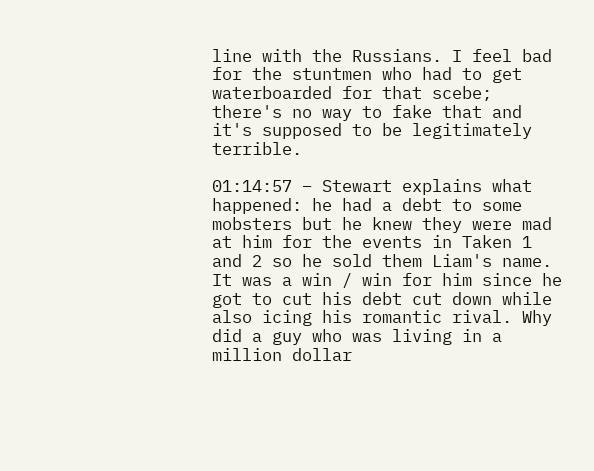line with the Russians. I feel bad for the stuntmen who had to get waterboarded for that scebe; there's no way to fake that and it's supposed to be legitimately terrible.

01:14:57 – Stewart explains what happened: he had a debt to some mobsters but he knew they were mad at him for the events in Taken 1 and 2 so he sold them Liam's name. It was a win / win for him since he got to cut his debt cut down while also icing his romantic rival. Why did a guy who was living in a million dollar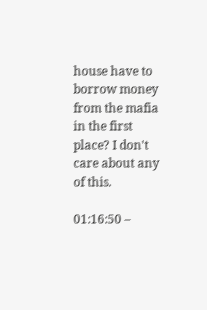house have to borrow money from the mafia in the first place? I don't care about any of this.

01:16:50 –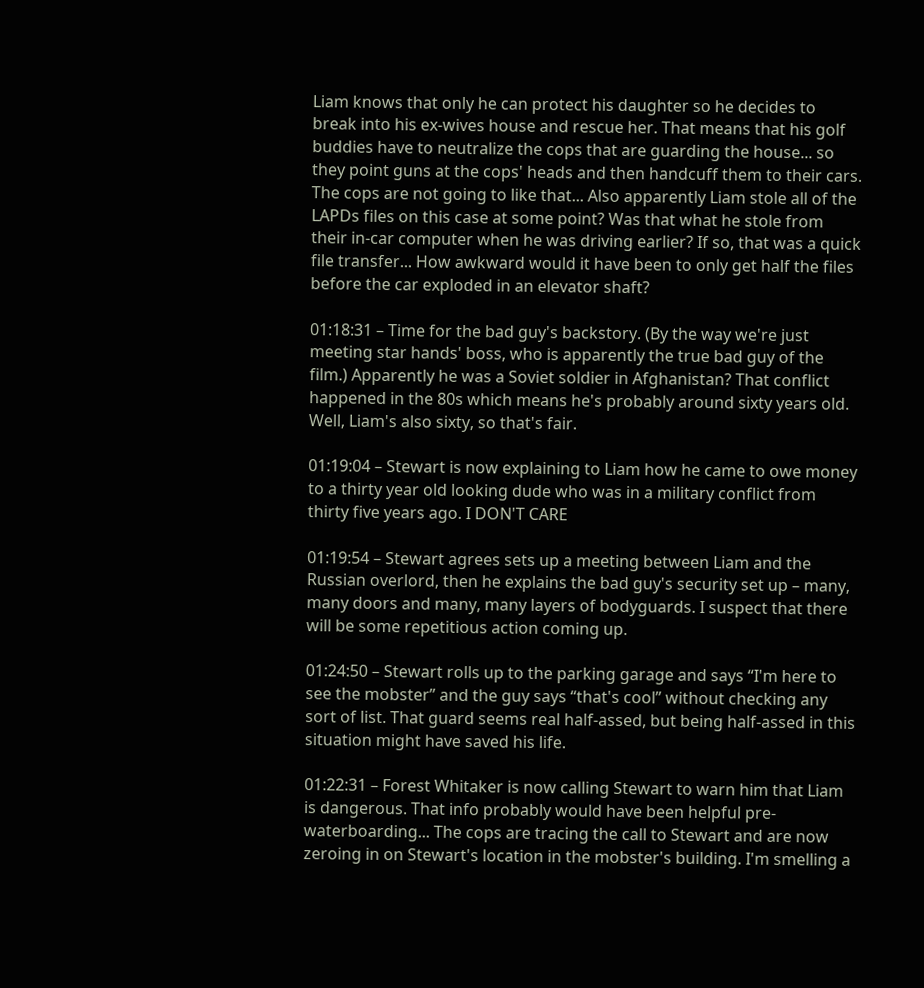Liam knows that only he can protect his daughter so he decides to break into his ex-wives house and rescue her. That means that his golf buddies have to neutralize the cops that are guarding the house... so they point guns at the cops' heads and then handcuff them to their cars.  The cops are not going to like that... Also apparently Liam stole all of the LAPDs files on this case at some point? Was that what he stole from their in-car computer when he was driving earlier? If so, that was a quick file transfer... How awkward would it have been to only get half the files before the car exploded in an elevator shaft?

01:18:31 – Time for the bad guy's backstory. (By the way we're just meeting star hands' boss, who is apparently the true bad guy of the film.) Apparently he was a Soviet soldier in Afghanistan? That conflict happened in the 80s which means he's probably around sixty years old. Well, Liam's also sixty, so that's fair.

01:19:04 – Stewart is now explaining to Liam how he came to owe money to a thirty year old looking dude who was in a military conflict from thirty five years ago. I DON'T CARE

01:19:54 – Stewart agrees sets up a meeting between Liam and the Russian overlord, then he explains the bad guy's security set up – many, many doors and many, many layers of bodyguards. I suspect that there will be some repetitious action coming up.

01:24:50 – Stewart rolls up to the parking garage and says “I'm here to see the mobster” and the guy says “that's cool” without checking any sort of list. That guard seems real half-assed, but being half-assed in this situation might have saved his life.

01:22:31 – Forest Whitaker is now calling Stewart to warn him that Liam is dangerous. That info probably would have been helpful pre-waterboarding... The cops are tracing the call to Stewart and are now zeroing in on Stewart's location in the mobster's building. I'm smelling a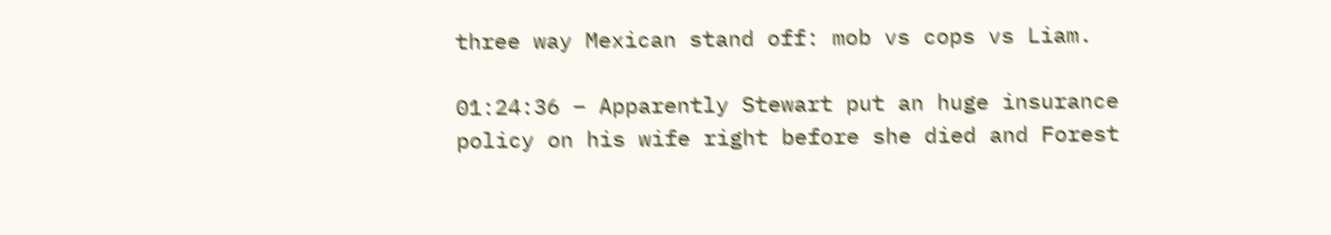three way Mexican stand off: mob vs cops vs Liam.

01:24:36 – Apparently Stewart put an huge insurance policy on his wife right before she died and Forest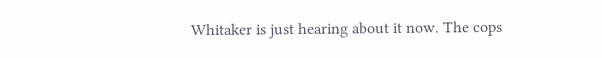Whitaker is just hearing about it now. The cops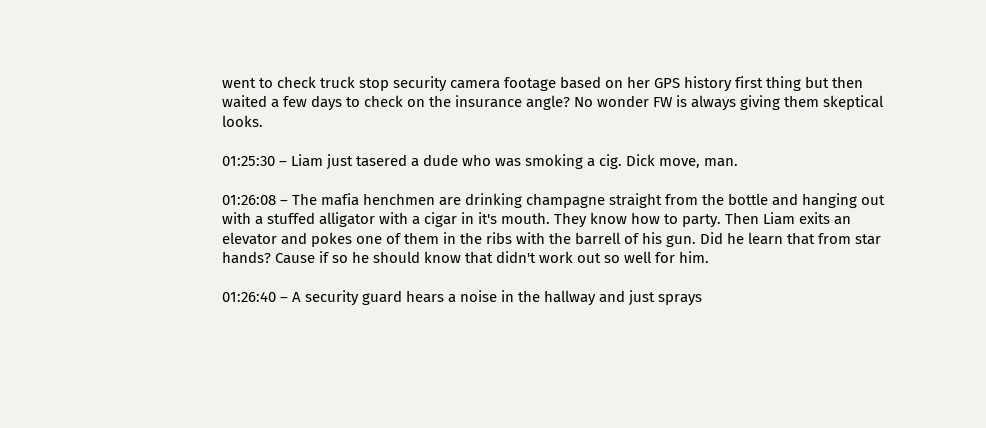went to check truck stop security camera footage based on her GPS history first thing but then waited a few days to check on the insurance angle? No wonder FW is always giving them skeptical looks.

01:25:30 – Liam just tasered a dude who was smoking a cig. Dick move, man.

01:26:08 – The mafia henchmen are drinking champagne straight from the bottle and hanging out with a stuffed alligator with a cigar in it's mouth. They know how to party. Then Liam exits an elevator and pokes one of them in the ribs with the barrell of his gun. Did he learn that from star hands? Cause if so he should know that didn't work out so well for him.

01:26:40 – A security guard hears a noise in the hallway and just sprays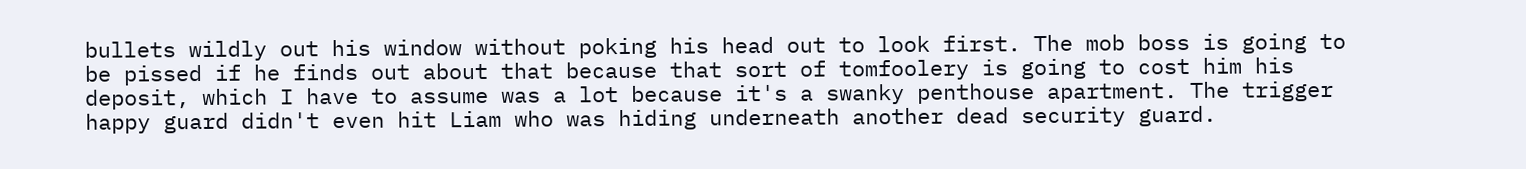bullets wildly out his window without poking his head out to look first. The mob boss is going to be pissed if he finds out about that because that sort of tomfoolery is going to cost him his deposit, which I have to assume was a lot because it's a swanky penthouse apartment. The trigger happy guard didn't even hit Liam who was hiding underneath another dead security guard.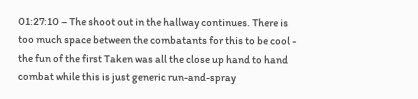01:27:10 – The shoot out in the hallway continues. There is too much space between the combatants for this to be cool - the fun of the first Taken was all the close up hand to hand combat while this is just generic run-and-spray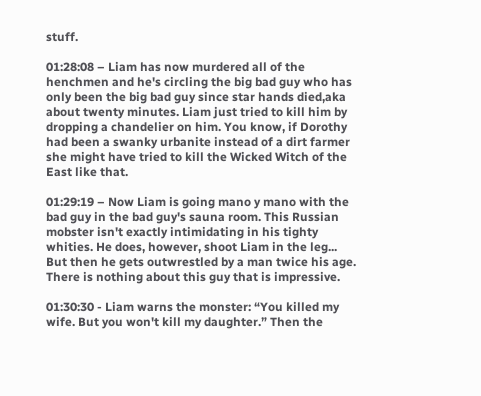stuff.

01:28:08 – Liam has now murdered all of the henchmen and he's circling the big bad guy who has only been the big bad guy since star hands died,aka about twenty minutes. Liam just tried to kill him by dropping a chandelier on him. You know, if Dorothy had been a swanky urbanite instead of a dirt farmer she might have tried to kill the Wicked Witch of the East like that.

01:29:19 – Now Liam is going mano y mano with the bad guy in the bad guy's sauna room. This Russian mobster isn't exactly intimidating in his tighty whities. He does, however, shoot Liam in the leg... But then he gets outwrestled by a man twice his age. There is nothing about this guy that is impressive.

01:30:30 - Liam warns the monster: “You killed my wife. But you won't kill my daughter.” Then the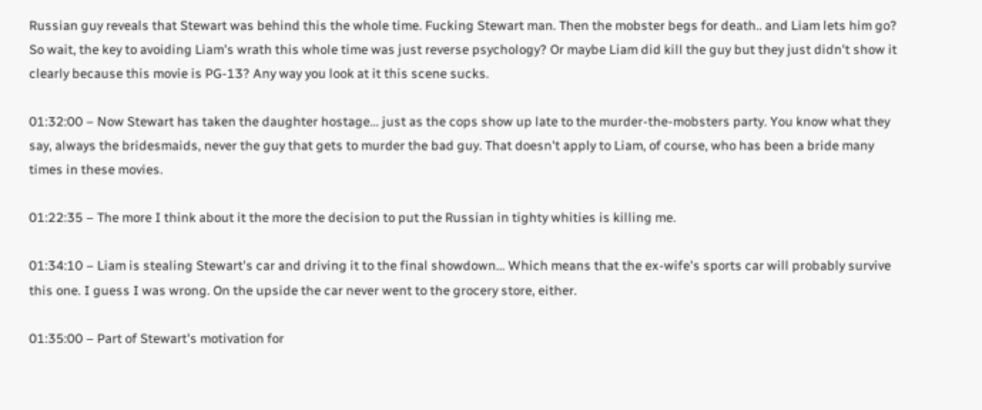Russian guy reveals that Stewart was behind this the whole time. Fucking Stewart man. Then the mobster begs for death.. and Liam lets him go? So wait, the key to avoiding Liam's wrath this whole time was just reverse psychology? Or maybe Liam did kill the guy but they just didn't show it clearly because this movie is PG-13? Any way you look at it this scene sucks.

01:32:00 – Now Stewart has taken the daughter hostage... just as the cops show up late to the murder-the-mobsters party. You know what they say, always the bridesmaids, never the guy that gets to murder the bad guy. That doesn't apply to Liam, of course, who has been a bride many times in these movies.

01:22:35 – The more I think about it the more the decision to put the Russian in tighty whities is killing me.

01:34:10 – Liam is stealing Stewart's car and driving it to the final showdown... Which means that the ex-wife's sports car will probably survive this one. I guess I was wrong. On the upside the car never went to the grocery store, either.

01:35:00 – Part of Stewart's motivation for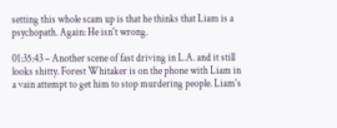setting this whole scam up is that he thinks that Liam is a psychopath. Again: He isn't wrong.

01:35:43 – Another scene of fast driving in L.A. and it still looks shitty. Forest Whitaker is on the phone with Liam in a vain attempt to get him to stop murdering people. Liam's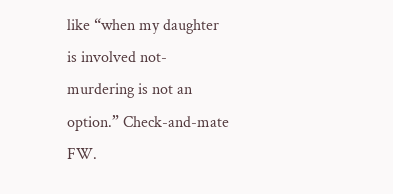like “when my daughter is involved not-murdering is not an option.” Check-and-mate FW.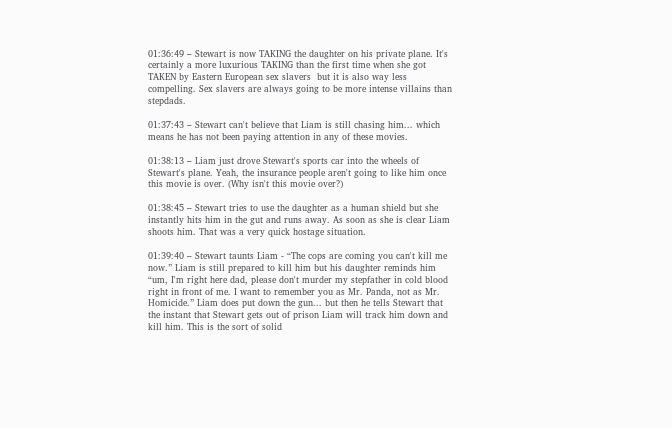01:36:49 – Stewart is now TAKING the daughter on his private plane. It's certainly a more luxurious TAKING than the first time when she got TAKEN by Eastern European sex slavers  but it is also way less compelling. Sex slavers are always going to be more intense villains than stepdads.

01:37:43 – Stewart can't believe that Liam is still chasing him... which means he has not been paying attention in any of these movies.

01:38:13 – Liam just drove Stewart's sports car into the wheels of Stewart's plane. Yeah, the insurance people aren't going to like him once this movie is over. (Why isn't this movie over?)

01:38:45 – Stewart tries to use the daughter as a human shield but she instantly hits him in the gut and runs away. As soon as she is clear Liam shoots him. That was a very quick hostage situation.

01:39:40 – Stewart taunts Liam - “The cops are coming you can't kill me now.” Liam is still prepared to kill him but his daughter reminds him “um, I'm right here dad, please don't murder my stepfather in cold blood right in front of me. I want to remember you as Mr. Panda, not as Mr. Homicide.” Liam does put down the gun... but then he tells Stewart that the instant that Stewart gets out of prison Liam will track him down and kill him. This is the sort of solid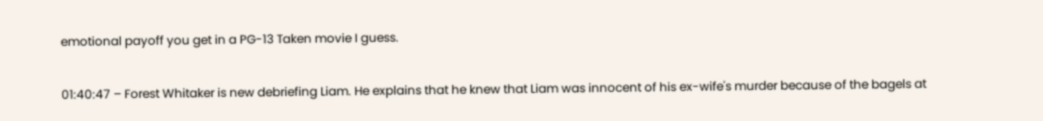emotional payoff you get in a PG-13 Taken movie I guess.

01:40:47 – Forest Whitaker is new debriefing Liam. He explains that he knew that Liam was innocent of his ex-wife's murder because of the bagels at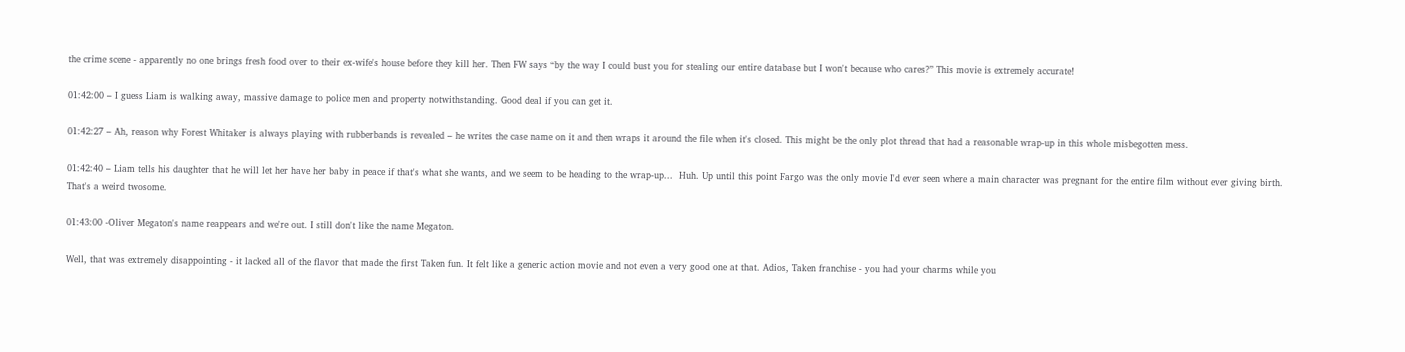the crime scene - apparently no one brings fresh food over to their ex-wife's house before they kill her. Then FW says “by the way I could bust you for stealing our entire database but I won't because who cares?” This movie is extremely accurate!

01:42:00 – I guess Liam is walking away, massive damage to police men and property notwithstanding. Good deal if you can get it.

01:42:27 – Ah, reason why Forest Whitaker is always playing with rubberbands is revealed – he writes the case name on it and then wraps it around the file when it's closed. This might be the only plot thread that had a reasonable wrap-up in this whole misbegotten mess.

01:42:40 – Liam tells his daughter that he will let her have her baby in peace if that's what she wants, and we seem to be heading to the wrap-up...  Huh. Up until this point Fargo was the only movie I'd ever seen where a main character was pregnant for the entire film without ever giving birth. That's a weird twosome.

01:43:00 -Oliver Megaton's name reappears and we're out. I still don't like the name Megaton.

Well, that was extremely disappointing - it lacked all of the flavor that made the first Taken fun. It felt like a generic action movie and not even a very good one at that. Adios, Taken franchise - you had your charms while you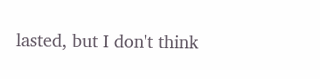lasted, but I don't think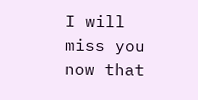I will miss you now that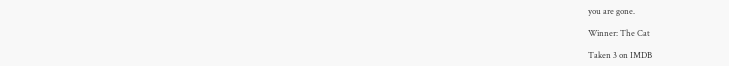you are gone.

Winner: The Cat

Taken 3 on IMDB